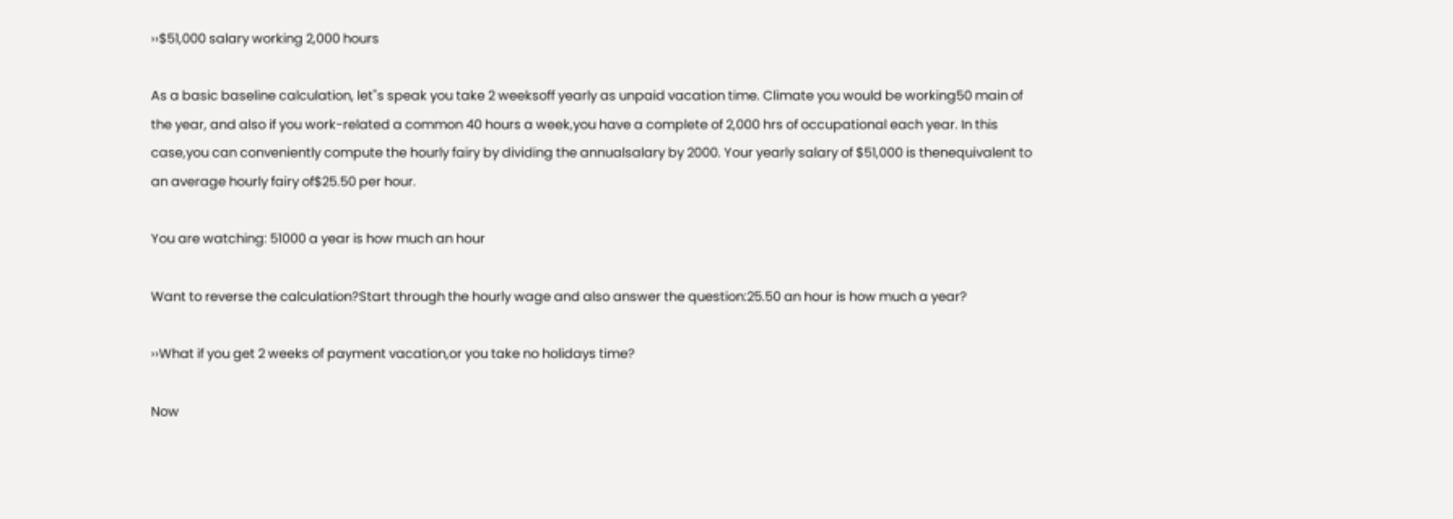››$51,000 salary working 2,000 hours

As a basic baseline calculation, let"s speak you take 2 weeksoff yearly as unpaid vacation time. Climate you would be working50 main of the year, and also if you work-related a common 40 hours a week,you have a complete of 2,000 hrs of occupational each year. In this case,you can conveniently compute the hourly fairy by dividing the annualsalary by 2000. Your yearly salary of $51,000 is thenequivalent to an average hourly fairy of$25.50 per hour.

You are watching: 51000 a year is how much an hour

Want to reverse the calculation?Start through the hourly wage and also answer the question:25.50 an hour is how much a year?

››What if you get 2 weeks of payment vacation,or you take no holidays time?

Now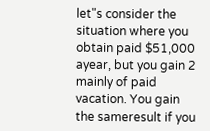let"s consider the situation where you obtain paid $51,000 ayear, but you gain 2 mainly of paid vacation. You gain the sameresult if you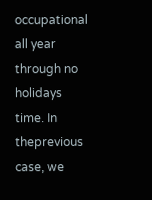occupational all year through no holidays time. In theprevious case, we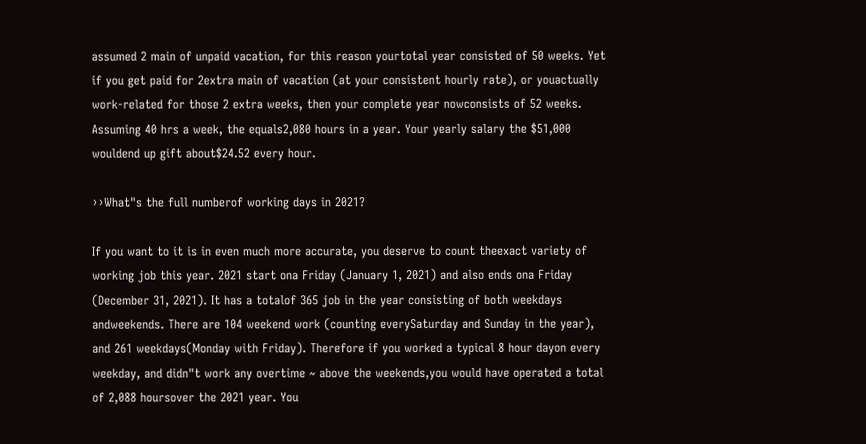assumed 2 main of unpaid vacation, for this reason yourtotal year consisted of 50 weeks. Yet if you get paid for 2extra main of vacation (at your consistent hourly rate), or youactually work-related for those 2 extra weeks, then your complete year nowconsists of 52 weeks. Assuming 40 hrs a week, the equals2,080 hours in a year. Your yearly salary the $51,000 wouldend up gift about$24.52 every hour.

››What"s the full numberof working days in 2021?

If you want to it is in even much more accurate, you deserve to count theexact variety of working job this year. 2021 start ona Friday (January 1, 2021) and also ends ona Friday (December 31, 2021). It has a totalof 365 job in the year consisting of both weekdays andweekends. There are 104 weekend work (counting everySaturday and Sunday in the year), and 261 weekdays(Monday with Friday). Therefore if you worked a typical 8 hour dayon every weekday, and didn"t work any overtime ~ above the weekends,you would have operated a total of 2,088 hoursover the 2021 year. You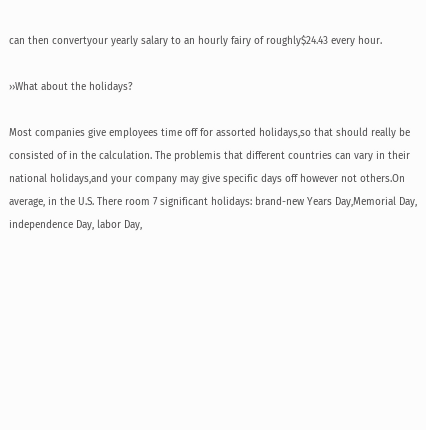can then convertyour yearly salary to an hourly fairy of roughly$24.43 every hour.

››What about the holidays?

Most companies give employees time off for assorted holidays,so that should really be consisted of in the calculation. The problemis that different countries can vary in their national holidays,and your company may give specific days off however not others.On average, in the U.S. There room 7 significant holidays: brand-new Years Day,Memorial Day, independence Day, labor Day,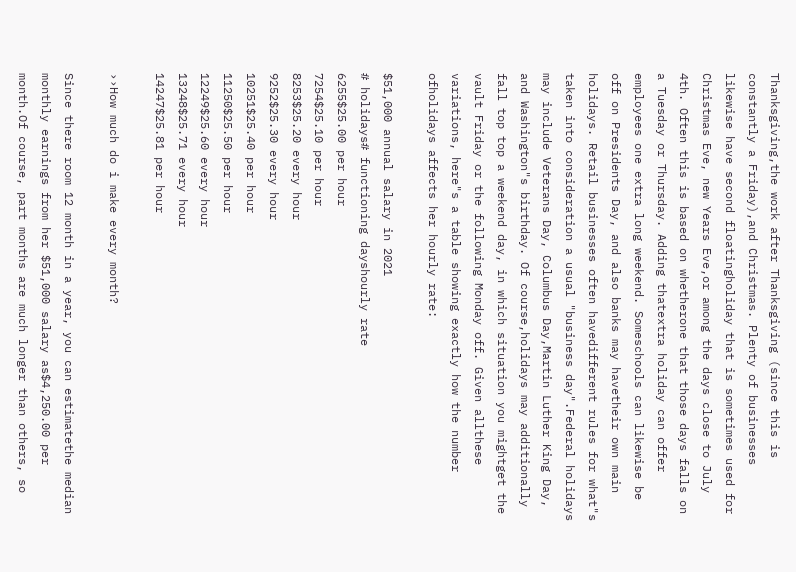Thanksgiving,the work after Thanksgiving (since this is constantly a Friday),and Christmas. Plenty of businesses likewise have second floatingholiday that is sometimes used for Christmas Eve, new Years Eve,or among the days close to July 4th. Often this is based on whetherone that those days falls on a Tuesday or Thursday. Adding thatextra holiday can offer employees one extra long weekend. Someschools can likewise be off on Presidents Day, and also banks may havetheir own main holidays. Retail businesses often havedifferent rules for what"s taken into consideration a usual "business day".Federal holidays may include Veterans Day, Columbus Day,Martin Luther King Day, and Washington"s birthday. Of course,holidays may additionally fall top top a weekend day, in which situation you mightget the vault Friday or the following Monday off. Given allthese variations, here"s a table showing exactly how the number ofholidays affects her hourly rate:

$51,000 annual salary in 2021
# holidays# functioning dayshourly rate
6255$25.00 per hour
7254$25.10 per hour
8253$25.20 every hour
9252$25.30 every hour
10251$25.40 per hour
11250$25.50 per hour
12249$25.60 every hour
13248$25.71 every hour
14247$25.81 per hour

››How much do i make every month?

Since there room 12 month in a year, you can estimatethe median monthly earnings from her $51,000 salary as$4,250.00 per month.Of course, part months are much longer than others, so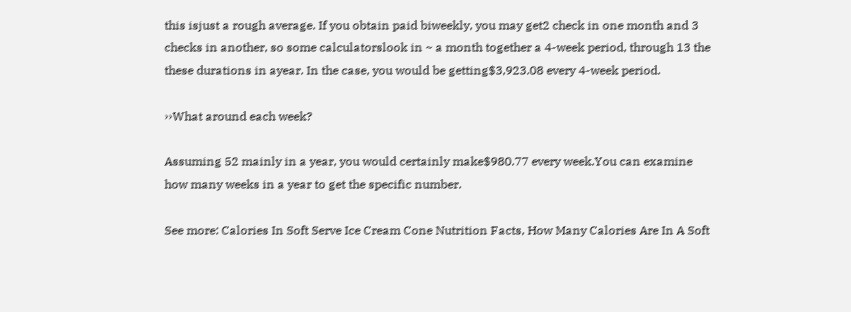this isjust a rough average. If you obtain paid biweekly, you may get2 check in one month and 3 checks in another, so some calculatorslook in ~ a month together a 4-week period, through 13 the these durations in ayear. In the case, you would be getting$3,923.08 every 4-week period.

››What around each week?

Assuming 52 mainly in a year, you would certainly make$980.77 every week.You can examine how many weeks in a year to get the specific number.

See more: Calories In Soft Serve Ice Cream Cone Nutrition Facts, How Many Calories Are In A Soft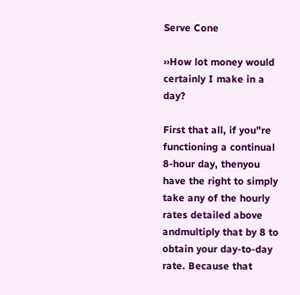Serve Cone

››How lot money would certainly I make in a day?

First that all, if you"re functioning a continual 8-hour day, thenyou have the right to simply take any of the hourly rates detailed above andmultiply that by 8 to obtain your day-to-day rate. Because that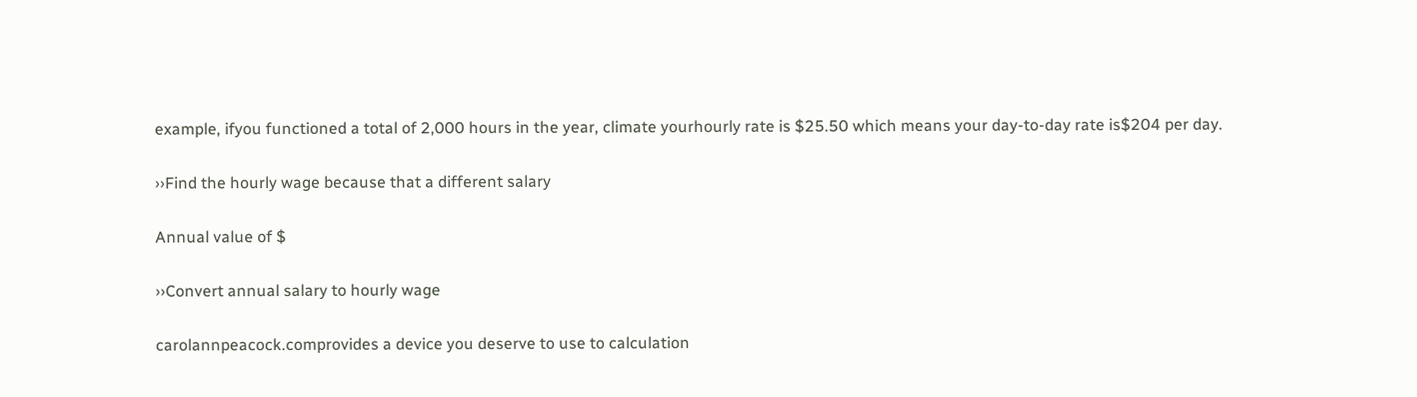example, ifyou functioned a total of 2,000 hours in the year, climate yourhourly rate is $25.50 which means your day-to-day rate is$204 per day.

››Find the hourly wage because that a different salary

Annual value of $

››Convert annual salary to hourly wage

carolannpeacock.comprovides a device you deserve to use to calculation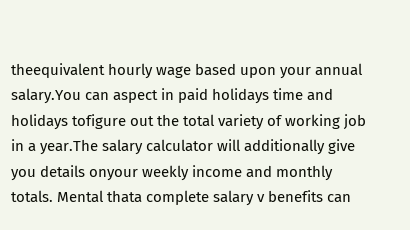theequivalent hourly wage based upon your annual salary.You can aspect in paid holidays time and holidays tofigure out the total variety of working job in a year.The salary calculator will additionally give you details onyour weekly income and monthly totals. Mental thata complete salary v benefits can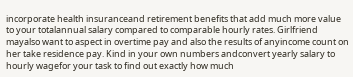incorporate health insuranceand retirement benefits that add much more value to your totalannual salary compared to comparable hourly rates. Girlfriend mayalso want to aspect in overtime pay and also the results of anyincome count on her take residence pay. Kind in your own numbers andconvert yearly salary to hourly wagefor your task to find out exactly how much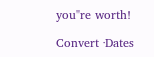you"re worth!

Convert ·Dates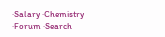·Salary ·Chemistry ·Forum ·Search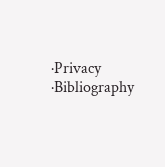·Privacy ·Bibliography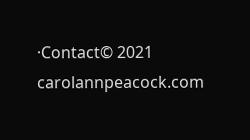·Contact© 2021 carolannpeacock.com